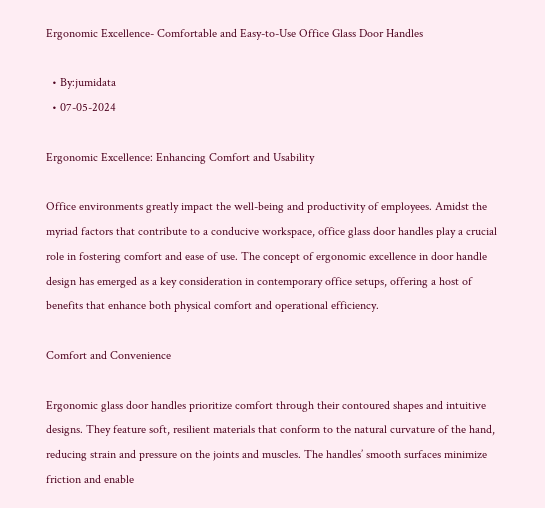Ergonomic Excellence- Comfortable and Easy-to-Use Office Glass Door Handles

  • By:jumidata
  • 07-05-2024

Ergonomic Excellence: Enhancing Comfort and Usability

Office environments greatly impact the well-being and productivity of employees. Amidst the myriad factors that contribute to a conducive workspace, office glass door handles play a crucial role in fostering comfort and ease of use. The concept of ergonomic excellence in door handle design has emerged as a key consideration in contemporary office setups, offering a host of benefits that enhance both physical comfort and operational efficiency.

Comfort and Convenience

Ergonomic glass door handles prioritize comfort through their contoured shapes and intuitive designs. They feature soft, resilient materials that conform to the natural curvature of the hand, reducing strain and pressure on the joints and muscles. The handles’ smooth surfaces minimize friction and enable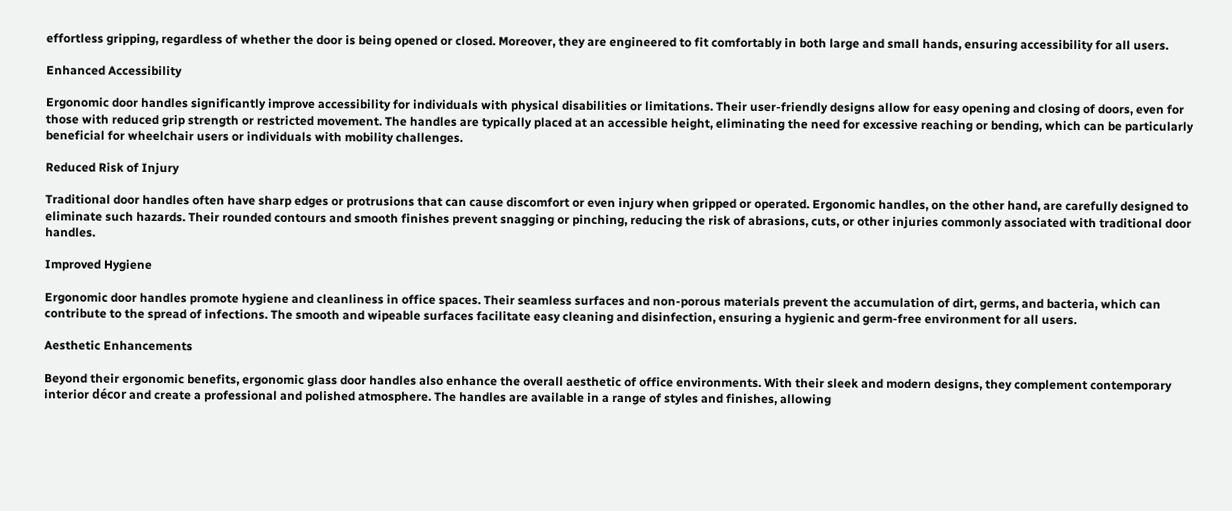effortless gripping, regardless of whether the door is being opened or closed. Moreover, they are engineered to fit comfortably in both large and small hands, ensuring accessibility for all users.

Enhanced Accessibility

Ergonomic door handles significantly improve accessibility for individuals with physical disabilities or limitations. Their user-friendly designs allow for easy opening and closing of doors, even for those with reduced grip strength or restricted movement. The handles are typically placed at an accessible height, eliminating the need for excessive reaching or bending, which can be particularly beneficial for wheelchair users or individuals with mobility challenges.

Reduced Risk of Injury

Traditional door handles often have sharp edges or protrusions that can cause discomfort or even injury when gripped or operated. Ergonomic handles, on the other hand, are carefully designed to eliminate such hazards. Their rounded contours and smooth finishes prevent snagging or pinching, reducing the risk of abrasions, cuts, or other injuries commonly associated with traditional door handles.

Improved Hygiene

Ergonomic door handles promote hygiene and cleanliness in office spaces. Their seamless surfaces and non-porous materials prevent the accumulation of dirt, germs, and bacteria, which can contribute to the spread of infections. The smooth and wipeable surfaces facilitate easy cleaning and disinfection, ensuring a hygienic and germ-free environment for all users.

Aesthetic Enhancements

Beyond their ergonomic benefits, ergonomic glass door handles also enhance the overall aesthetic of office environments. With their sleek and modern designs, they complement contemporary interior décor and create a professional and polished atmosphere. The handles are available in a range of styles and finishes, allowing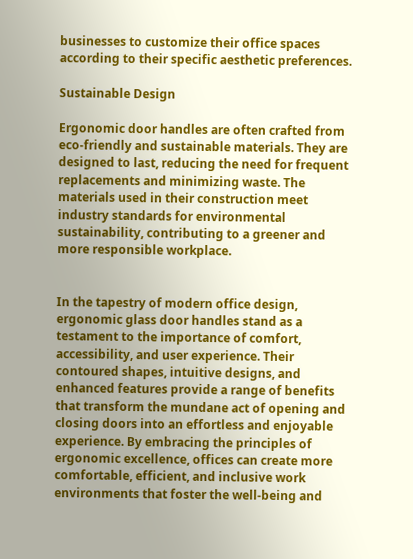businesses to customize their office spaces according to their specific aesthetic preferences.

Sustainable Design

Ergonomic door handles are often crafted from eco-friendly and sustainable materials. They are designed to last, reducing the need for frequent replacements and minimizing waste. The materials used in their construction meet industry standards for environmental sustainability, contributing to a greener and more responsible workplace.


In the tapestry of modern office design, ergonomic glass door handles stand as a testament to the importance of comfort, accessibility, and user experience. Their contoured shapes, intuitive designs, and enhanced features provide a range of benefits that transform the mundane act of opening and closing doors into an effortless and enjoyable experience. By embracing the principles of ergonomic excellence, offices can create more comfortable, efficient, and inclusive work environments that foster the well-being and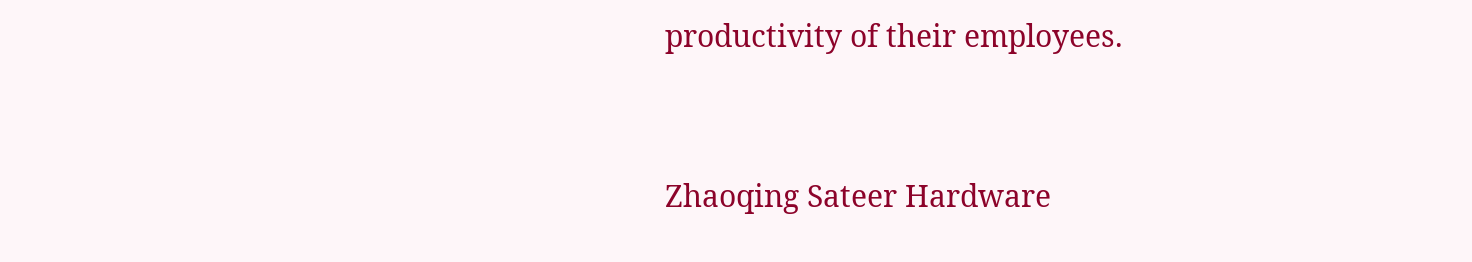productivity of their employees.



Zhaoqing Sateer Hardware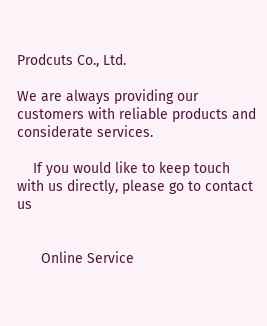Prodcuts Co., Ltd.

We are always providing our customers with reliable products and considerate services.

    If you would like to keep touch with us directly, please go to contact us


      Online Service